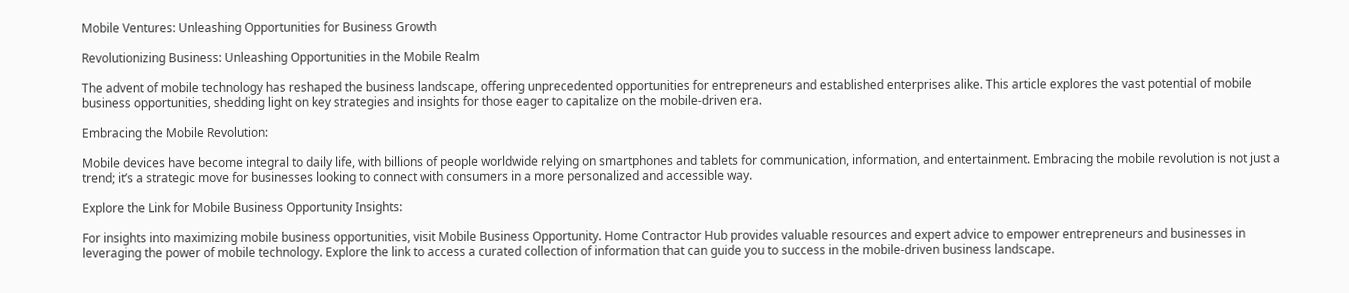Mobile Ventures: Unleashing Opportunities for Business Growth

Revolutionizing Business: Unleashing Opportunities in the Mobile Realm

The advent of mobile technology has reshaped the business landscape, offering unprecedented opportunities for entrepreneurs and established enterprises alike. This article explores the vast potential of mobile business opportunities, shedding light on key strategies and insights for those eager to capitalize on the mobile-driven era.

Embracing the Mobile Revolution:

Mobile devices have become integral to daily life, with billions of people worldwide relying on smartphones and tablets for communication, information, and entertainment. Embracing the mobile revolution is not just a trend; it’s a strategic move for businesses looking to connect with consumers in a more personalized and accessible way.

Explore the Link for Mobile Business Opportunity Insights:

For insights into maximizing mobile business opportunities, visit Mobile Business Opportunity. Home Contractor Hub provides valuable resources and expert advice to empower entrepreneurs and businesses in leveraging the power of mobile technology. Explore the link to access a curated collection of information that can guide you to success in the mobile-driven business landscape.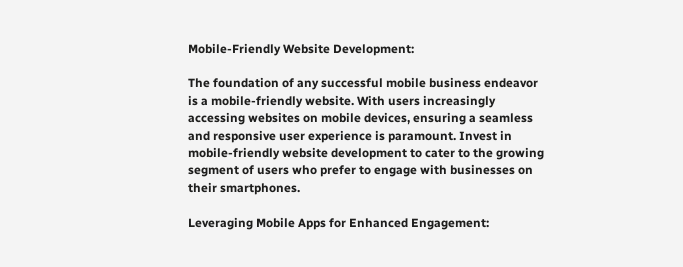Mobile-Friendly Website Development:

The foundation of any successful mobile business endeavor is a mobile-friendly website. With users increasingly accessing websites on mobile devices, ensuring a seamless and responsive user experience is paramount. Invest in mobile-friendly website development to cater to the growing segment of users who prefer to engage with businesses on their smartphones.

Leveraging Mobile Apps for Enhanced Engagement: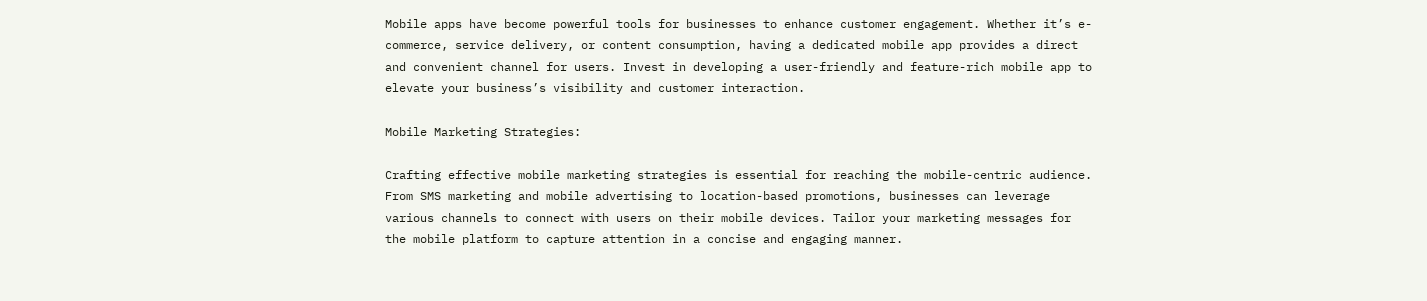Mobile apps have become powerful tools for businesses to enhance customer engagement. Whether it’s e-commerce, service delivery, or content consumption, having a dedicated mobile app provides a direct and convenient channel for users. Invest in developing a user-friendly and feature-rich mobile app to elevate your business’s visibility and customer interaction.

Mobile Marketing Strategies:

Crafting effective mobile marketing strategies is essential for reaching the mobile-centric audience. From SMS marketing and mobile advertising to location-based promotions, businesses can leverage various channels to connect with users on their mobile devices. Tailor your marketing messages for the mobile platform to capture attention in a concise and engaging manner.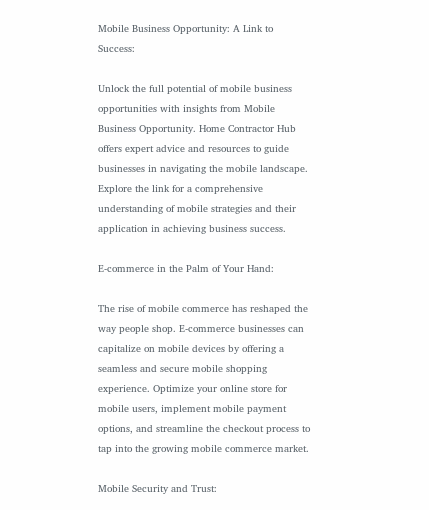Mobile Business Opportunity: A Link to Success:

Unlock the full potential of mobile business opportunities with insights from Mobile Business Opportunity. Home Contractor Hub offers expert advice and resources to guide businesses in navigating the mobile landscape. Explore the link for a comprehensive understanding of mobile strategies and their application in achieving business success.

E-commerce in the Palm of Your Hand:

The rise of mobile commerce has reshaped the way people shop. E-commerce businesses can capitalize on mobile devices by offering a seamless and secure mobile shopping experience. Optimize your online store for mobile users, implement mobile payment options, and streamline the checkout process to tap into the growing mobile commerce market.

Mobile Security and Trust: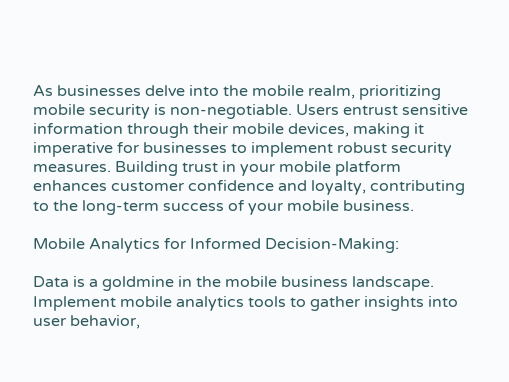As businesses delve into the mobile realm, prioritizing mobile security is non-negotiable. Users entrust sensitive information through their mobile devices, making it imperative for businesses to implement robust security measures. Building trust in your mobile platform enhances customer confidence and loyalty, contributing to the long-term success of your mobile business.

Mobile Analytics for Informed Decision-Making:

Data is a goldmine in the mobile business landscape. Implement mobile analytics tools to gather insights into user behavior,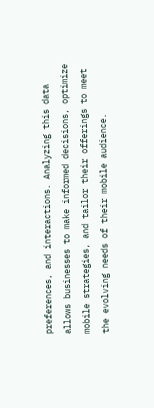preferences, and interactions. Analyzing this data allows businesses to make informed decisions, optimize mobile strategies, and tailor their offerings to meet the evolving needs of their mobile audience.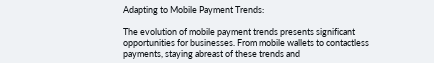Adapting to Mobile Payment Trends:

The evolution of mobile payment trends presents significant opportunities for businesses. From mobile wallets to contactless payments, staying abreast of these trends and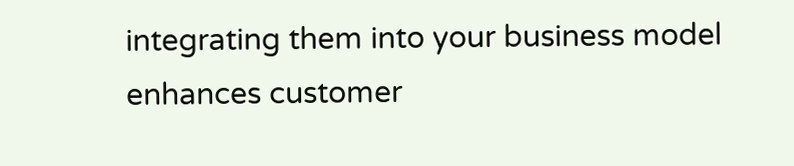integrating them into your business model enhances customer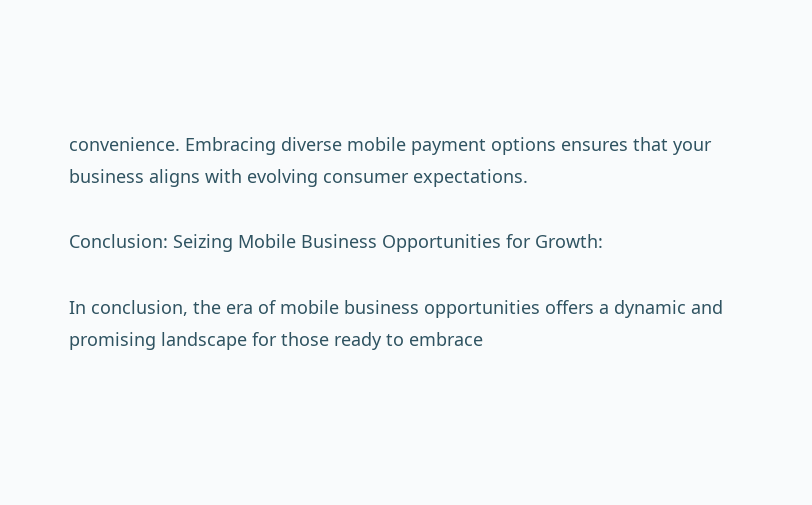convenience. Embracing diverse mobile payment options ensures that your business aligns with evolving consumer expectations.

Conclusion: Seizing Mobile Business Opportunities for Growth:

In conclusion, the era of mobile business opportunities offers a dynamic and promising landscape for those ready to embrace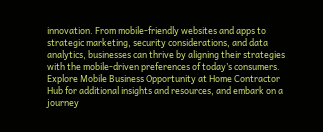innovation. From mobile-friendly websites and apps to strategic marketing, security considerations, and data analytics, businesses can thrive by aligning their strategies with the mobile-driven preferences of today’s consumers. Explore Mobile Business Opportunity at Home Contractor Hub for additional insights and resources, and embark on a journey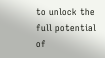to unlock the full potential of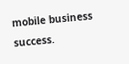mobile business success.